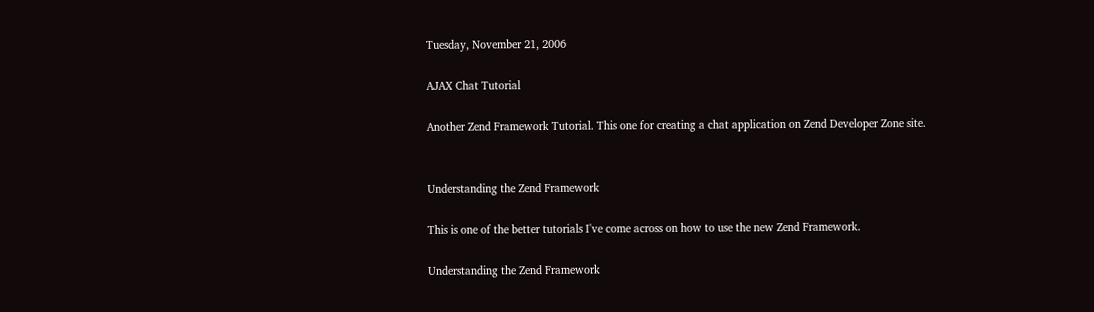Tuesday, November 21, 2006

AJAX Chat Tutorial

Another Zend Framework Tutorial. This one for creating a chat application on Zend Developer Zone site.


Understanding the Zend Framework

This is one of the better tutorials I've come across on how to use the new Zend Framework.

Understanding the Zend Framework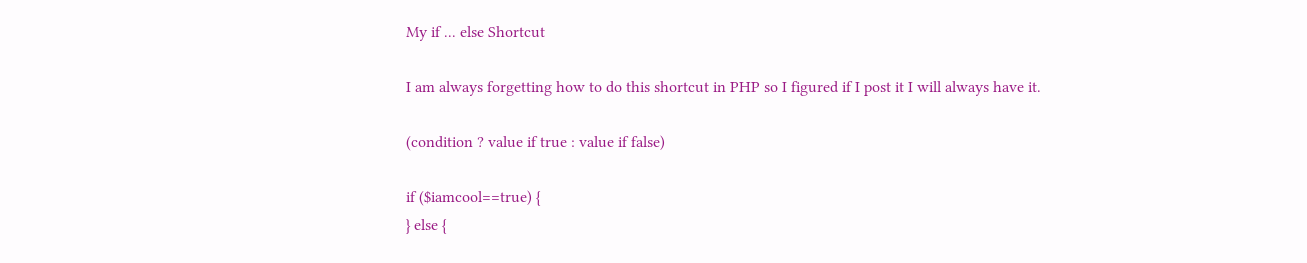My if ... else Shortcut

I am always forgetting how to do this shortcut in PHP so I figured if I post it I will always have it.

(condition ? value if true : value if false)

if ($iamcool==true) {
} else {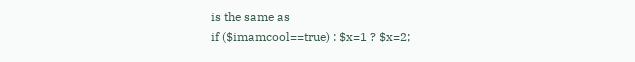is the same as
if ($imamcool==true) : $x=1 ? $x=2;